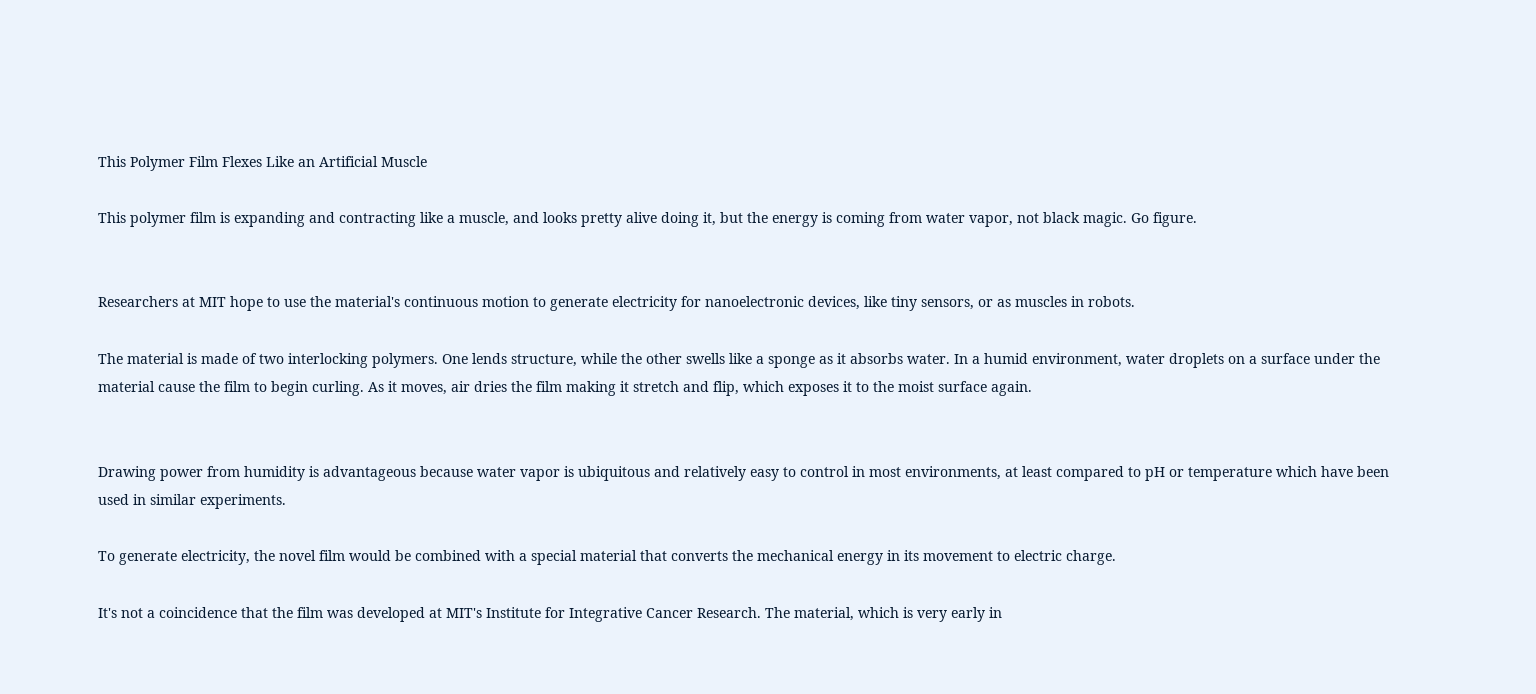This Polymer Film Flexes Like an Artificial Muscle

This polymer film is expanding and contracting like a muscle, and looks pretty alive doing it, but the energy is coming from water vapor, not black magic. Go figure.


Researchers at MIT hope to use the material's continuous motion to generate electricity for nanoelectronic devices, like tiny sensors, or as muscles in robots.

The material is made of two interlocking polymers. One lends structure, while the other swells like a sponge as it absorbs water. In a humid environment, water droplets on a surface under the material cause the film to begin curling. As it moves, air dries the film making it stretch and flip, which exposes it to the moist surface again.


Drawing power from humidity is advantageous because water vapor is ubiquitous and relatively easy to control in most environments, at least compared to pH or temperature which have been used in similar experiments.

To generate electricity, the novel film would be combined with a special material that converts the mechanical energy in its movement to electric charge.

It's not a coincidence that the film was developed at MIT's Institute for Integrative Cancer Research. The material, which is very early in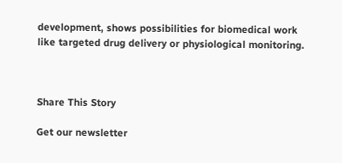development, shows possibilities for biomedical work like targeted drug delivery or physiological monitoring.



Share This Story

Get our newsletter